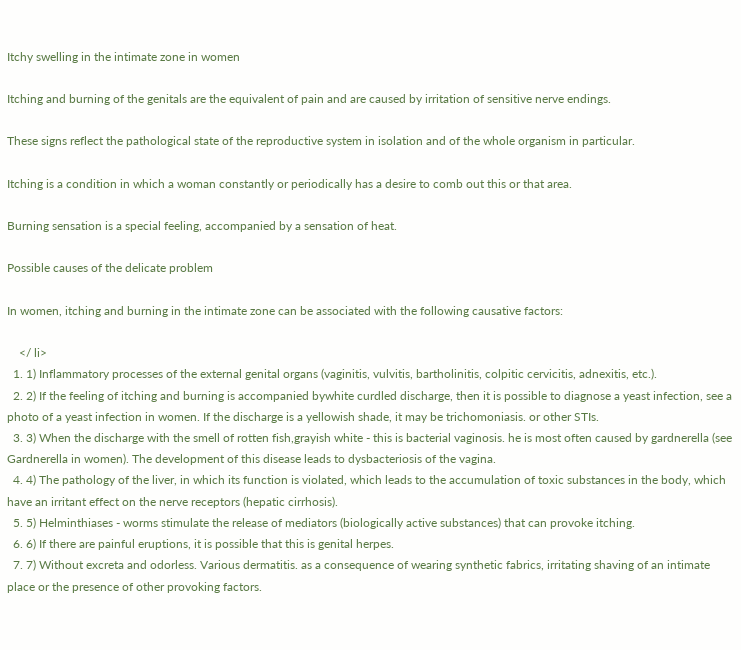Itchy swelling in the intimate zone in women

Itching and burning of the genitals are the equivalent of pain and are caused by irritation of sensitive nerve endings.

These signs reflect the pathological state of the reproductive system in isolation and of the whole organism in particular.

Itching is a condition in which a woman constantly or periodically has a desire to comb out this or that area.

Burning sensation is a special feeling, accompanied by a sensation of heat.

Possible causes of the delicate problem

In women, itching and burning in the intimate zone can be associated with the following causative factors:

    </ li>
  1. 1) Inflammatory processes of the external genital organs (vaginitis, vulvitis, bartholinitis, colpitic cervicitis, adnexitis, etc.).
  2. 2) If the feeling of itching and burning is accompanied bywhite curdled discharge, then it is possible to diagnose a yeast infection, see a photo of a yeast infection in women. If the discharge is a yellowish shade, it may be trichomoniasis. or other STIs.
  3. 3) When the discharge with the smell of rotten fish,grayish white - this is bacterial vaginosis. he is most often caused by gardnerella (see Gardnerella in women). The development of this disease leads to dysbacteriosis of the vagina.
  4. 4) The pathology of the liver, in which its function is violated, which leads to the accumulation of toxic substances in the body, which have an irritant effect on the nerve receptors (hepatic cirrhosis).
  5. 5) Helminthiases - worms stimulate the release of mediators (biologically active substances) that can provoke itching.
  6. 6) If there are painful eruptions, it is possible that this is genital herpes.
  7. 7) Without excreta and odorless. Various dermatitis. as a consequence of wearing synthetic fabrics, irritating shaving of an intimate place or the presence of other provoking factors.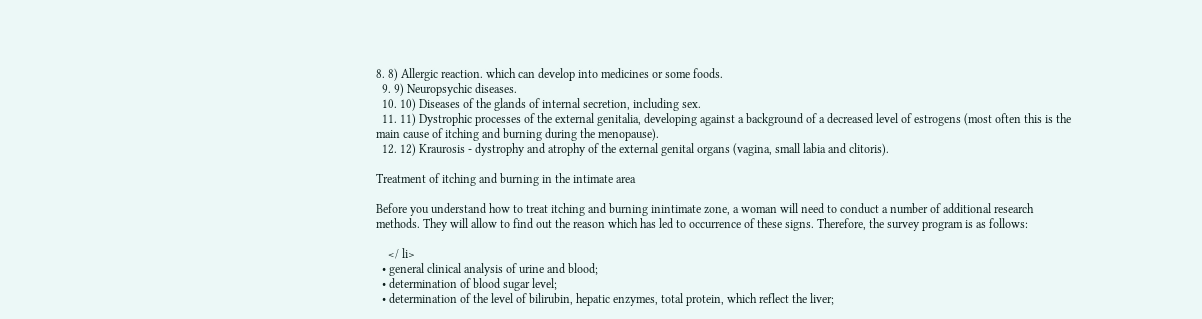8. 8) Allergic reaction. which can develop into medicines or some foods.
  9. 9) Neuropsychic diseases.
  10. 10) Diseases of the glands of internal secretion, including sex.
  11. 11) Dystrophic processes of the external genitalia, developing against a background of a decreased level of estrogens (most often this is the main cause of itching and burning during the menopause).
  12. 12) Kraurosis - dystrophy and atrophy of the external genital organs (vagina, small labia and clitoris).

Treatment of itching and burning in the intimate area

Before you understand how to treat itching and burning inintimate zone, a woman will need to conduct a number of additional research methods. They will allow to find out the reason which has led to occurrence of these signs. Therefore, the survey program is as follows:

    </ li>
  • general clinical analysis of urine and blood;
  • determination of blood sugar level;
  • determination of the level of bilirubin, hepatic enzymes, total protein, which reflect the liver;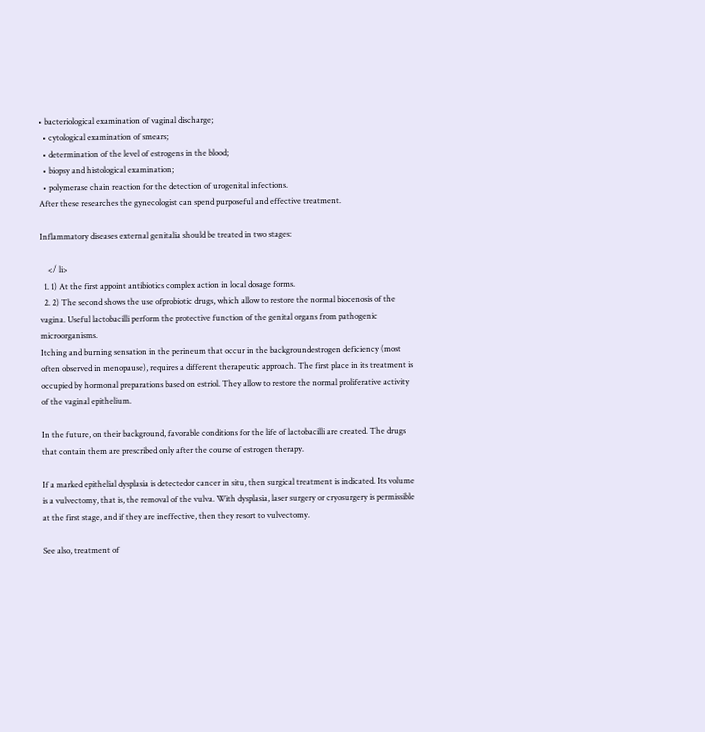• bacteriological examination of vaginal discharge;
  • cytological examination of smears;
  • determination of the level of estrogens in the blood;
  • biopsy and histological examination;
  • polymerase chain reaction for the detection of urogenital infections.
After these researches the gynecologist can spend purposeful and effective treatment.

Inflammatory diseases external genitalia should be treated in two stages:

    </ li>
  1. 1) At the first appoint antibiotics complex action in local dosage forms.
  2. 2) The second shows the use ofprobiotic drugs, which allow to restore the normal biocenosis of the vagina. Useful lactobacilli perform the protective function of the genital organs from pathogenic microorganisms.
Itching and burning sensation in the perineum that occur in the backgroundestrogen deficiency (most often observed in menopause), requires a different therapeutic approach. The first place in its treatment is occupied by hormonal preparations based on estriol. They allow to restore the normal proliferative activity of the vaginal epithelium.

In the future, on their background, favorable conditions for the life of lactobacilli are created. The drugs that contain them are prescribed only after the course of estrogen therapy.

If a marked epithelial dysplasia is detectedor cancer in situ, then surgical treatment is indicated. Its volume is a vulvectomy, that is, the removal of the vulva. With dysplasia, laser surgery or cryosurgery is permissible at the first stage, and if they are ineffective, then they resort to vulvectomy.

See also, treatment of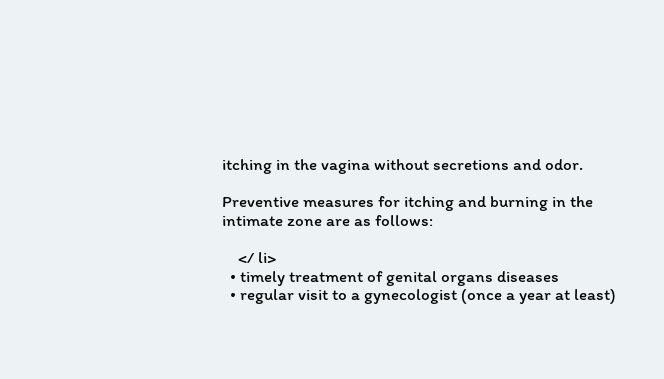itching in the vagina without secretions and odor.

Preventive measures for itching and burning in the intimate zone are as follows:

    </ li>
  • timely treatment of genital organs diseases
  • regular visit to a gynecologist (once a year at least)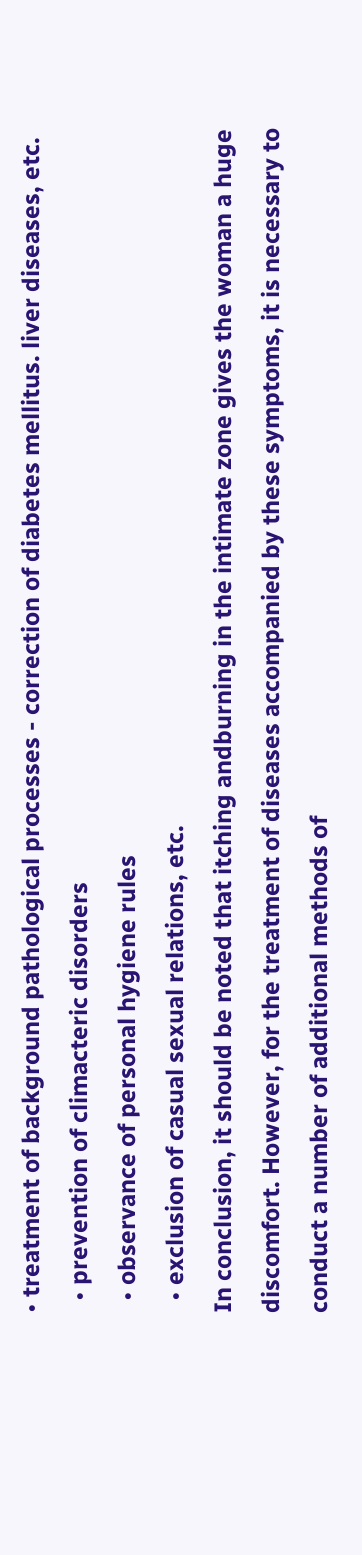• treatment of background pathological processes - correction of diabetes mellitus. liver diseases, etc.
  • prevention of climacteric disorders
  • observance of personal hygiene rules
  • exclusion of casual sexual relations, etc.
In conclusion, it should be noted that itching andburning in the intimate zone gives the woman a huge discomfort. However, for the treatment of diseases accompanied by these symptoms, it is necessary to conduct a number of additional methods of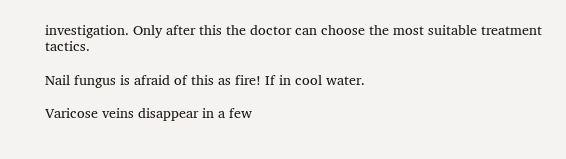investigation. Only after this the doctor can choose the most suitable treatment tactics.

Nail fungus is afraid of this as fire! If in cool water.

Varicose veins disappear in a few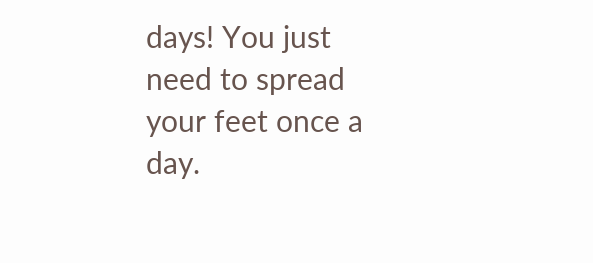days! You just need to spread your feet once a day.